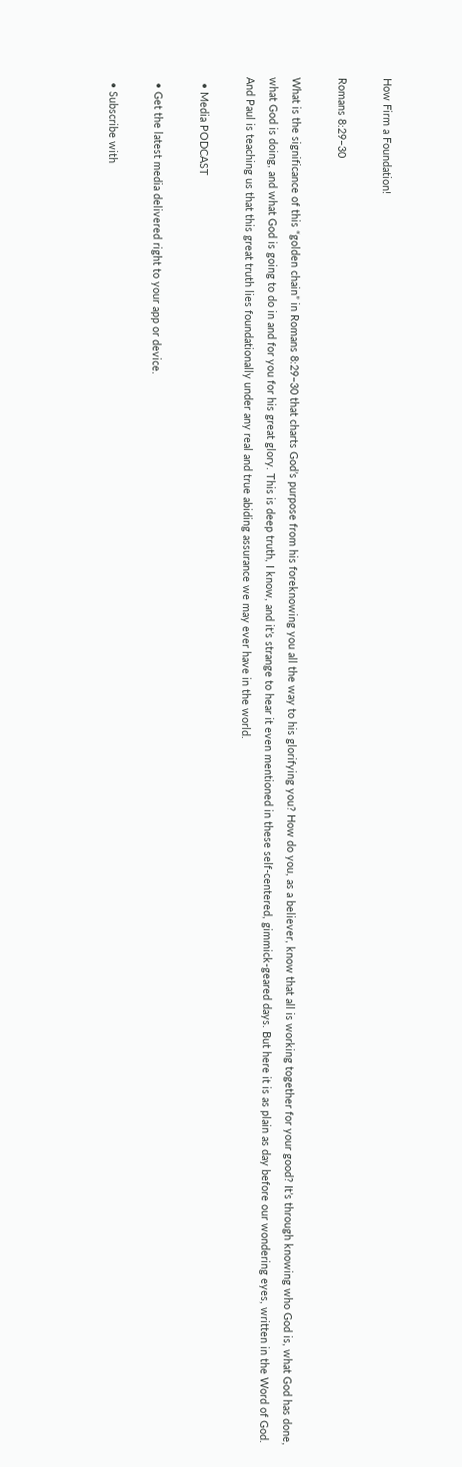How Firm a Foundation!

Romans 8:29–30

What is the significance of this “golden chain” in Romans 8:29–30 that charts God’s purpose from his foreknowing you all the way to his glorifying you? How do you, as a believer, know that all is working together for your good? It’s through knowing who God is, what God has done, what God is doing, and what God is going to do in and for you for his great glory. This is deep truth, I know, and it’s strange to hear it even mentioned in these self-centered, gimmick-geared days. But here it is as plain as day before our wondering eyes, written in the Word of God. And Paul is teaching us that this great truth lies foundationally under any real and true abiding assurance we may ever have in the world.

  • Media PODCAST

  • Get the latest media delivered right to your app or device.

  • Subscribe with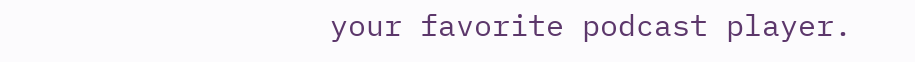your favorite podcast player.